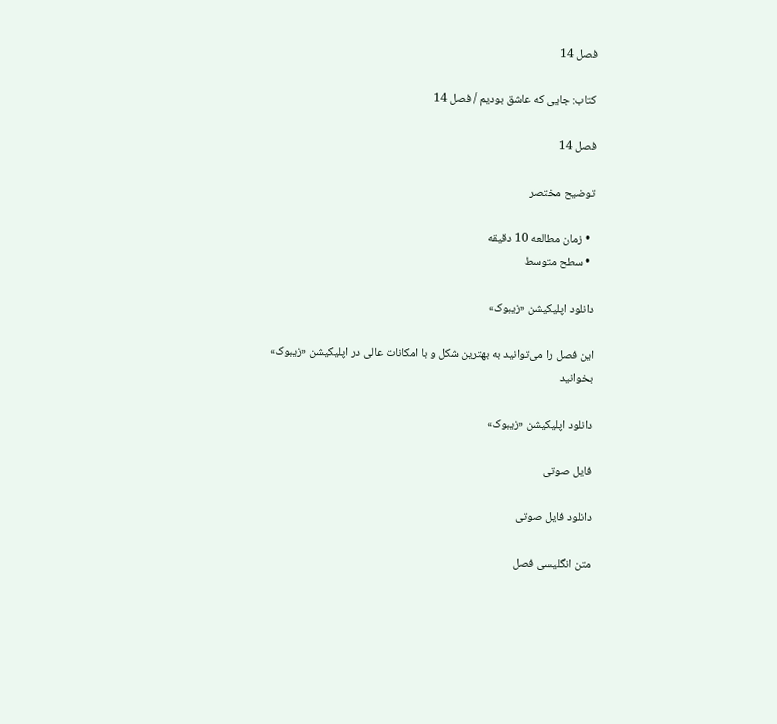فصل 14

کتاب: جایی که عاشق بودیم / فصل 14

فصل 14

توضیح مختصر

  • زمان مطالعه 10 دقیقه
  • سطح متوسط

دانلود اپلیکیشن «زیبوک»

این فصل را می‌توانید به بهترین شکل و با امکانات عالی در اپلیکیشن «زیبوک» بخوانید

دانلود اپلیکیشن «زیبوک»

فایل صوتی

دانلود فایل صوتی

متن انگلیسی فصل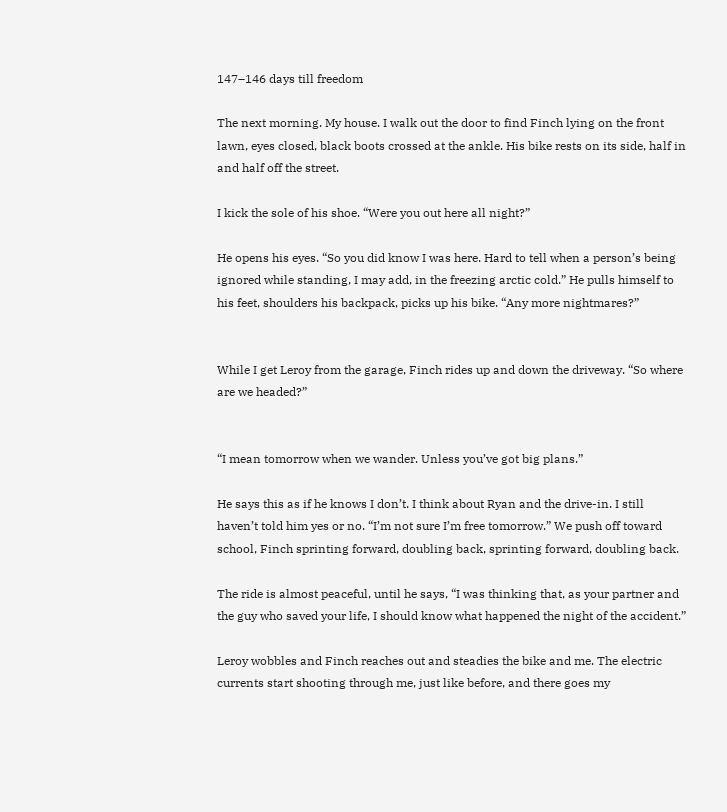147–146 days till freedom

The next morning. My house. I walk out the door to find Finch lying on the front lawn, eyes closed, black boots crossed at the ankle. His bike rests on its side, half in and half off the street.

I kick the sole of his shoe. “Were you out here all night?”

He opens his eyes. “So you did know I was here. Hard to tell when a person’s being ignored while standing, I may add, in the freezing arctic cold.” He pulls himself to his feet, shoulders his backpack, picks up his bike. “Any more nightmares?”


While I get Leroy from the garage, Finch rides up and down the driveway. “So where are we headed?”


“I mean tomorrow when we wander. Unless you’ve got big plans.”

He says this as if he knows I don’t. I think about Ryan and the drive-in. I still haven’t told him yes or no. “I’m not sure I’m free tomorrow.” We push off toward school, Finch sprinting forward, doubling back, sprinting forward, doubling back.

The ride is almost peaceful, until he says, “I was thinking that, as your partner and the guy who saved your life, I should know what happened the night of the accident.”

Leroy wobbles and Finch reaches out and steadies the bike and me. The electric currents start shooting through me, just like before, and there goes my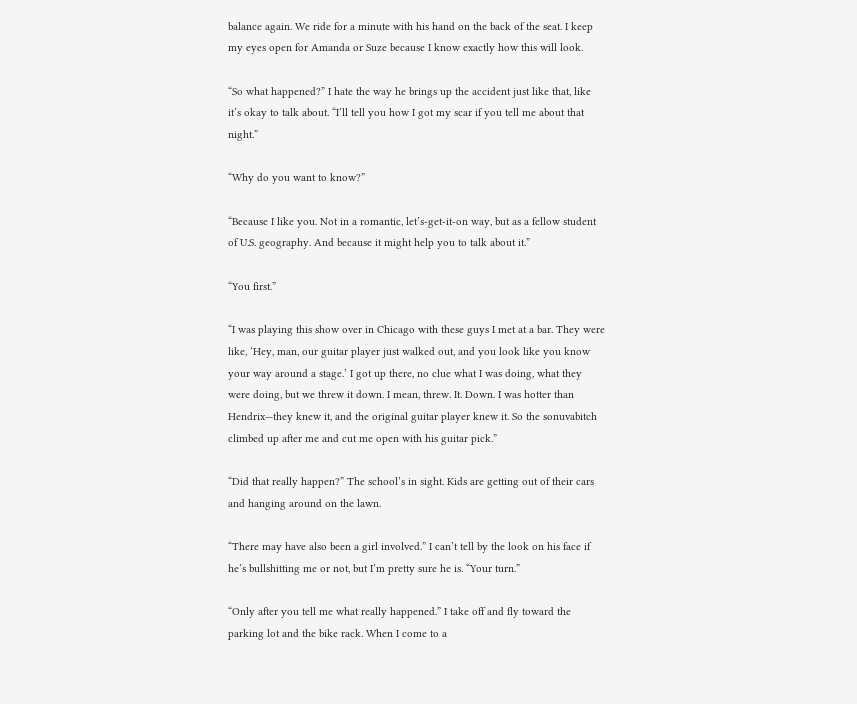balance again. We ride for a minute with his hand on the back of the seat. I keep my eyes open for Amanda or Suze because I know exactly how this will look.

“So what happened?” I hate the way he brings up the accident just like that, like it’s okay to talk about. “I’ll tell you how I got my scar if you tell me about that night.”

“Why do you want to know?”

“Because I like you. Not in a romantic, let’s-get-it-on way, but as a fellow student of U.S. geography. And because it might help you to talk about it.”

“You first.”

“I was playing this show over in Chicago with these guys I met at a bar. They were like, ‘Hey, man, our guitar player just walked out, and you look like you know your way around a stage.’ I got up there, no clue what I was doing, what they were doing, but we threw it down. I mean, threw. It. Down. I was hotter than Hendrix—they knew it, and the original guitar player knew it. So the sonuvabitch climbed up after me and cut me open with his guitar pick.”

“Did that really happen?” The school’s in sight. Kids are getting out of their cars and hanging around on the lawn.

“There may have also been a girl involved.” I can’t tell by the look on his face if he’s bullshitting me or not, but I’m pretty sure he is. “Your turn.”

“Only after you tell me what really happened.” I take off and fly toward the parking lot and the bike rack. When I come to a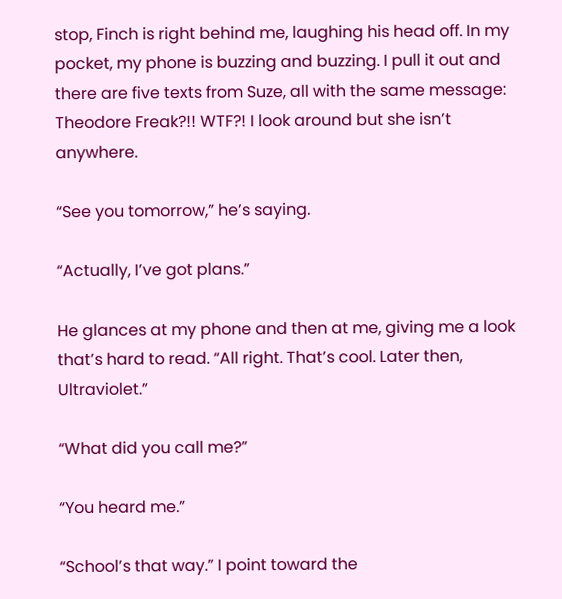stop, Finch is right behind me, laughing his head off. In my pocket, my phone is buzzing and buzzing. I pull it out and there are five texts from Suze, all with the same message: Theodore Freak?!! WTF?! I look around but she isn’t anywhere.

“See you tomorrow,” he’s saying.

“Actually, I’ve got plans.”

He glances at my phone and then at me, giving me a look that’s hard to read. “All right. That’s cool. Later then, Ultraviolet.”

“What did you call me?”

“You heard me.”

“School’s that way.” I point toward the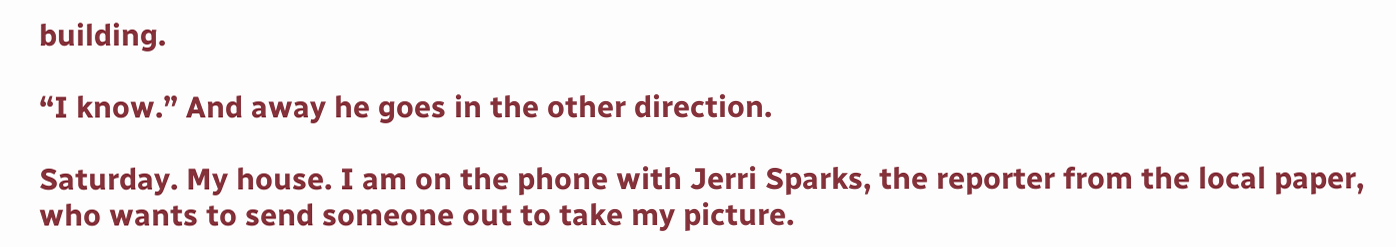building.

“I know.” And away he goes in the other direction.

Saturday. My house. I am on the phone with Jerri Sparks, the reporter from the local paper, who wants to send someone out to take my picture.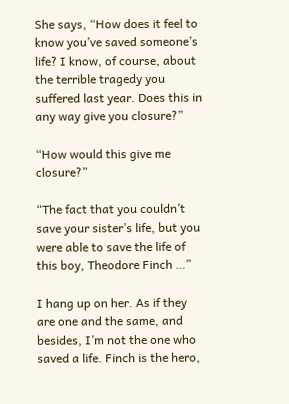She says, “How does it feel to know you’ve saved someone’s life? I know, of course, about the terrible tragedy you suffered last year. Does this in any way give you closure?”

“How would this give me closure?”

“The fact that you couldn’t save your sister’s life, but you were able to save the life of this boy, Theodore Finch …”

I hang up on her. As if they are one and the same, and besides, I’m not the one who saved a life. Finch is the hero,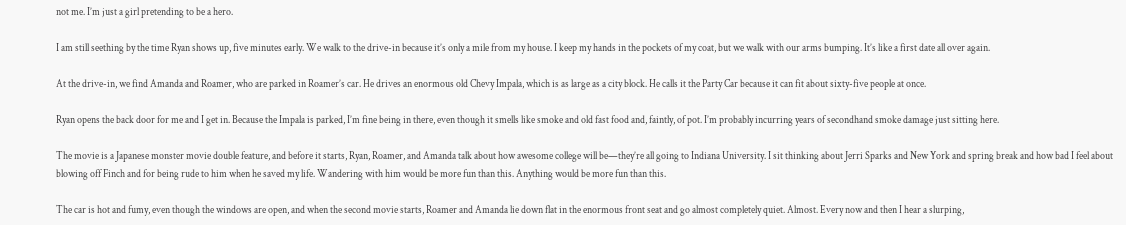not me. I’m just a girl pretending to be a hero.

I am still seething by the time Ryan shows up, five minutes early. We walk to the drive-in because it’s only a mile from my house. I keep my hands in the pockets of my coat, but we walk with our arms bumping. It’s like a first date all over again.

At the drive-in, we find Amanda and Roamer, who are parked in Roamer’s car. He drives an enormous old Chevy Impala, which is as large as a city block. He calls it the Party Car because it can fit about sixty-five people at once.

Ryan opens the back door for me and I get in. Because the Impala is parked, I’m fine being in there, even though it smells like smoke and old fast food and, faintly, of pot. I’m probably incurring years of secondhand smoke damage just sitting here.

The movie is a Japanese monster movie double feature, and before it starts, Ryan, Roamer, and Amanda talk about how awesome college will be—they’re all going to Indiana University. I sit thinking about Jerri Sparks and New York and spring break and how bad I feel about blowing off Finch and for being rude to him when he saved my life. Wandering with him would be more fun than this. Anything would be more fun than this.

The car is hot and fumy, even though the windows are open, and when the second movie starts, Roamer and Amanda lie down flat in the enormous front seat and go almost completely quiet. Almost. Every now and then I hear a slurping,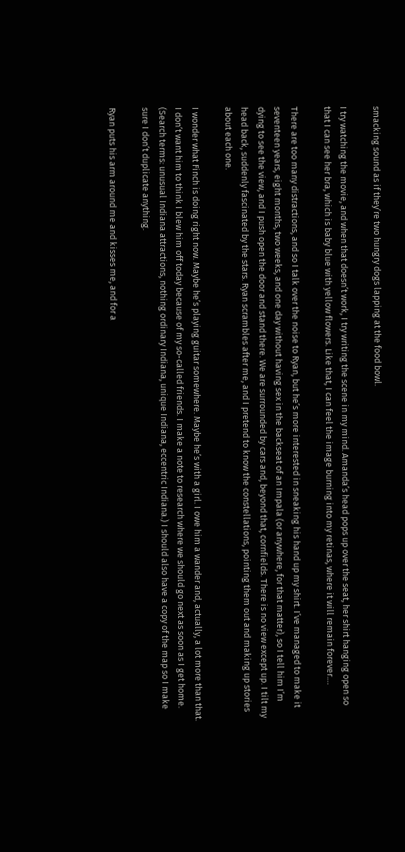smacking sound as if they’re two hungry dogs lapping at the food bowl.

I try watching the movie, and when that doesn’t work, I try writing the scene in my mind. Amanda’s head pops up over the seat, her shirt hanging open so that I can see her bra, which is baby blue with yellow flowers. Like that, I can feel the image burning into my retinas, where it will remain forever.…

There are too many distractions, and so I talk over the noise to Ryan, but he’s more interested in sneaking his hand up my shirt. I’ve managed to make it seventeen years, eight months, two weeks, and one day without having sex in the backseat of an Impala (or anywhere, for that matter), so I tell him I’m dying to see the view, and I push open the door and stand there. We are surrounded by cars and, beyond that, cornfields. There is no view except up. I tilt my head back, suddenly fascinated by the stars. Ryan scrambles after me, and I pretend to know the constellations, pointing them out and making up stories about each one.

I wonder what Finch is doing right now. Maybe he’s playing guitar somewhere. Maybe he’s with a girl. I owe him a wander and, actually, a lot more than that. I don’t want him to think I blew him off today because of my so-called friends. I make a note to research where we should go next as soon as I get home. (Search terms: unusual Indiana attractions, nothing ordinary Indiana, unique Indiana, eccentric Indiana.) I should also have a copy of the map so I make sure I don’t duplicate anything.

Ryan puts his arm around me and kisses me, and for a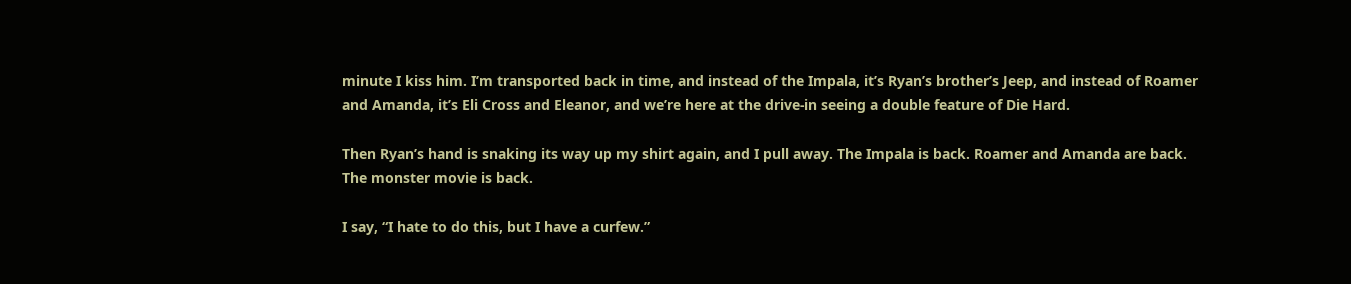minute I kiss him. I’m transported back in time, and instead of the Impala, it’s Ryan’s brother’s Jeep, and instead of Roamer and Amanda, it’s Eli Cross and Eleanor, and we’re here at the drive-in seeing a double feature of Die Hard.

Then Ryan’s hand is snaking its way up my shirt again, and I pull away. The Impala is back. Roamer and Amanda are back. The monster movie is back.

I say, “I hate to do this, but I have a curfew.”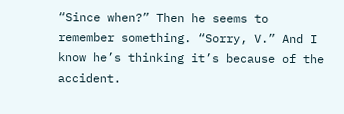“Since when?” Then he seems to remember something. “Sorry, V.” And I know he’s thinking it’s because of the accident.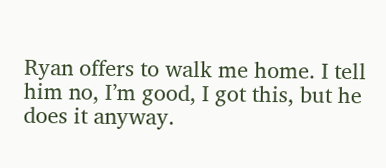Ryan offers to walk me home. I tell him no, I’m good, I got this, but he does it anyway.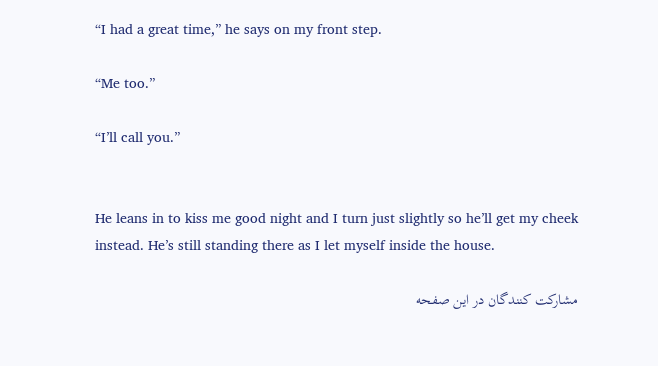“I had a great time,” he says on my front step.

“Me too.”

“I’ll call you.”


He leans in to kiss me good night and I turn just slightly so he’ll get my cheek instead. He’s still standing there as I let myself inside the house.

مشارکت کنندگان در این صفحه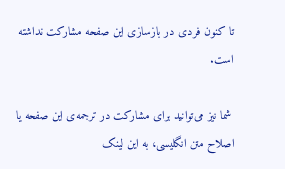تا کنون فردی در بازسازی این صفحه مشارکت نداشته است.

 شما نیز می‌توانید برای مشارکت در ترجمه‌ی این صفحه یا اصلاح متن انگلیسی، به این لینک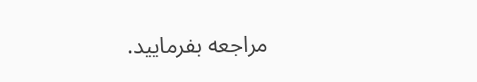مراجعه بفرمایید.